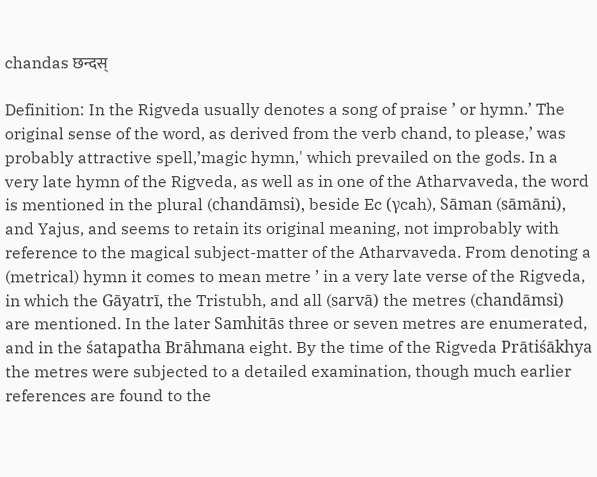chandas छन्दस्

Definition: In the Rigveda usually denotes a song of praise ’ or hymn.’ The original sense of the word, as derived from the verb chand, to please,’ was probably attractive spell,’magic hymn,' which prevailed on the gods. In a very late hymn of the Rigveda, as well as in one of the Atharvaveda, the word is mentioned in the plural (chandāmsi), beside Ec (γcah), Sāman (sāmāni), and Yajus, and seems to retain its original meaning, not improbably with reference to the magical subject-matter of the Atharvaveda. From denoting a (metrical) hymn it comes to mean metre ’ in a very late verse of the Rigveda, in which the Gāyatrī, the Tristubh, and all (sarvā) the metres (chandāmsi) are mentioned. In the later Samhitās three or seven metres are enumerated, and in the śatapatha Brāhmana eight. By the time of the Rigveda Prātiśākhya the metres were subjected to a detailed examination, though much earlier references are found to the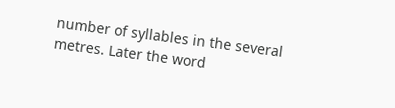number of syllables in the several metres. Later the word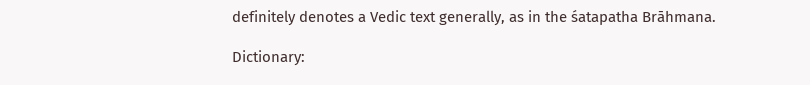definitely denotes a Vedic text generally, as in the śatapatha Brāhmana.

Dictionary: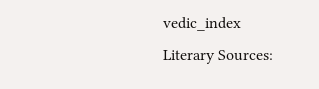vedic_index
Literary Sources: